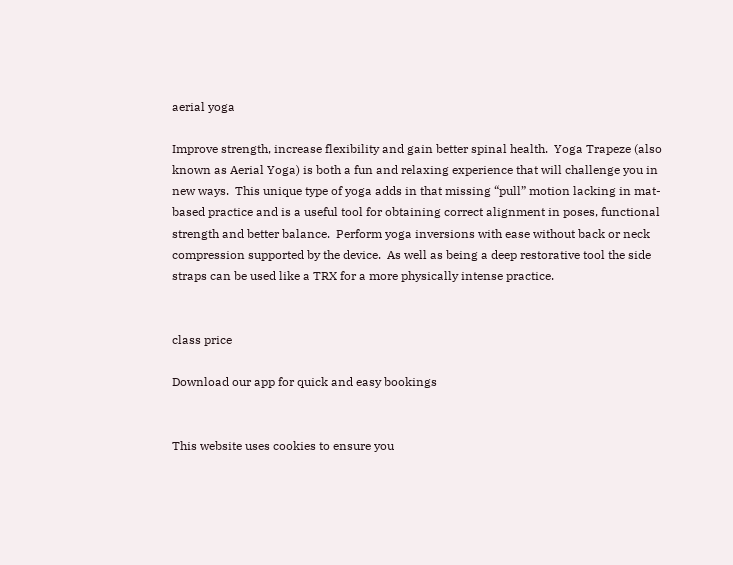aerial yoga

Improve strength, increase flexibility and gain better spinal health.  Yoga Trapeze (also known as Aerial Yoga) is both a fun and relaxing experience that will challenge you in new ways.  This unique type of yoga adds in that missing “pull” motion lacking in mat-based practice and is a useful tool for obtaining correct alignment in poses, functional strength and better balance.  Perform yoga inversions with ease without back or neck compression supported by the device.  As well as being a deep restorative tool the side straps can be used like a TRX for a more physically intense practice.


class price

Download our app for quick and easy bookings


This website uses cookies to ensure you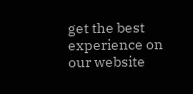get the best experience on our website